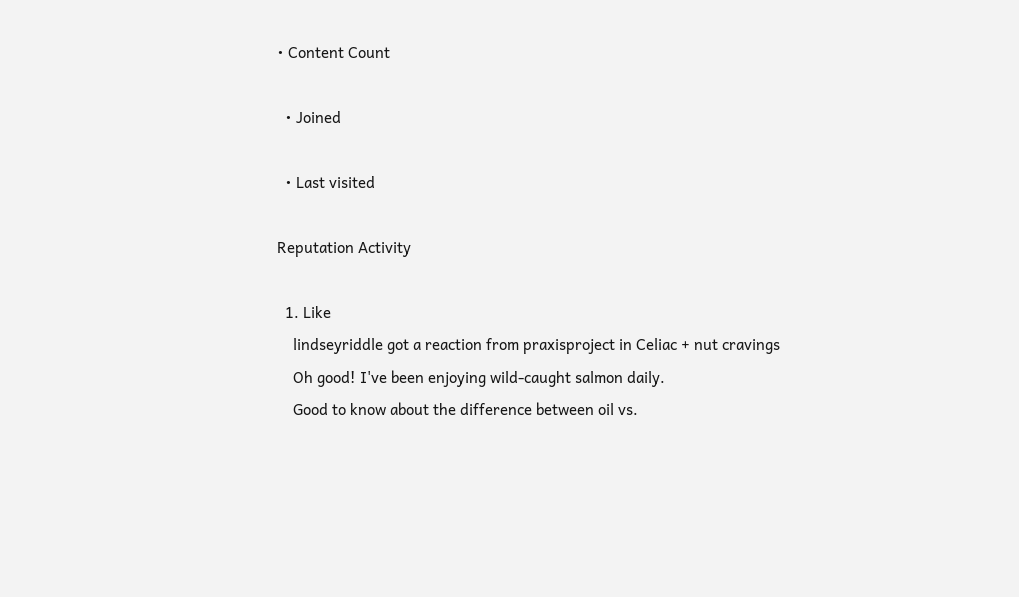• Content Count

  • Joined

  • Last visited

Reputation Activity

  1. Like
    lindseyriddle got a reaction from praxisproject in Celiac + nut cravings
    Oh good! I've been enjoying wild-caught salmon daily.
    Good to know about the difference between oil vs.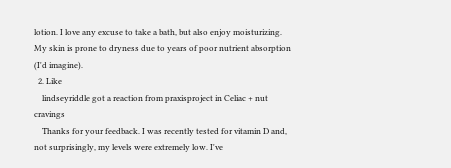lotion. I love any excuse to take a bath, but also enjoy moisturizing. My skin is prone to dryness due to years of poor nutrient absorption (I'd imagine).
  2. Like
    lindseyriddle got a reaction from praxisproject in Celiac + nut cravings
    Thanks for your feedback. I was recently tested for vitamin D and, not surprisingly, my levels were extremely low. I've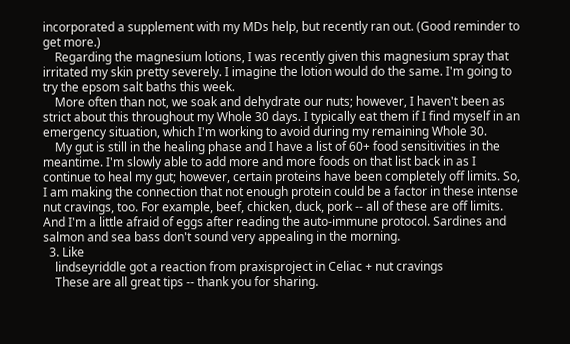incorporated a supplement with my MDs help, but recently ran out. (Good reminder to get more.)
    Regarding the magnesium lotions, I was recently given this magnesium spray that irritated my skin pretty severely. I imagine the lotion would do the same. I'm going to try the epsom salt baths this week.
    More often than not, we soak and dehydrate our nuts; however, I haven't been as strict about this throughout my Whole 30 days. I typically eat them if I find myself in an emergency situation, which I'm working to avoid during my remaining Whole 30.
    My gut is still in the healing phase and I have a list of 60+ food sensitivities in the meantime. I'm slowly able to add more and more foods on that list back in as I continue to heal my gut; however, certain proteins have been completely off limits. So, I am making the connection that not enough protein could be a factor in these intense nut cravings, too. For example, beef, chicken, duck, pork -- all of these are off limits. And I'm a little afraid of eggs after reading the auto-immune protocol. Sardines and salmon and sea bass don't sound very appealing in the morning.
  3. Like
    lindseyriddle got a reaction from praxisproject in Celiac + nut cravings
    These are all great tips -- thank you for sharing.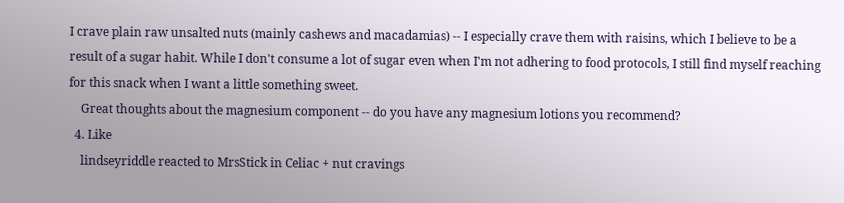I crave plain raw unsalted nuts (mainly cashews and macadamias) -- I especially crave them with raisins, which I believe to be a result of a sugar habit. While I don't consume a lot of sugar even when I'm not adhering to food protocols, I still find myself reaching for this snack when I want a little something sweet.
    Great thoughts about the magnesium component -- do you have any magnesium lotions you recommend?
  4. Like
    lindseyriddle reacted to MrsStick in Celiac + nut cravings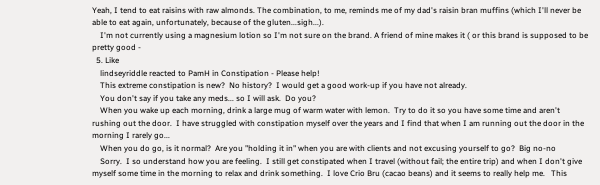Yeah, I tend to eat raisins with raw almonds. The combination, to me, reminds me of my dad's raisin bran muffins (which I'll never be able to eat again, unfortunately, because of the gluten...sigh...).
    I'm not currently using a magnesium lotion so I'm not sure on the brand. A friend of mine makes it ( or this brand is supposed to be pretty good -
  5. Like
    lindseyriddle reacted to PamH in Constipation - Please help!
    This extreme constipation is new?  No history?  I would get a good work-up if you have not already.
    You don't say if you take any meds... so I will ask.  Do you?
    When you wake up each morning, drink a large mug of warm water with lemon.  Try to do it so you have some time and aren't rushing out the door.  I have struggled with constipation myself over the years and I find that when I am running out the door in the morning I rarely go...
    When you do go, is it normal?  Are you "holding it in" when you are with clients and not excusing yourself to go?  Big no-no
    Sorry.  I so understand how you are feeling.  I still get constipated when I travel (without fail; the entire trip) and when I don't give myself some time in the morning to relax and drink something.  I love Crio Bru (cacao beans) and it seems to really help me.   This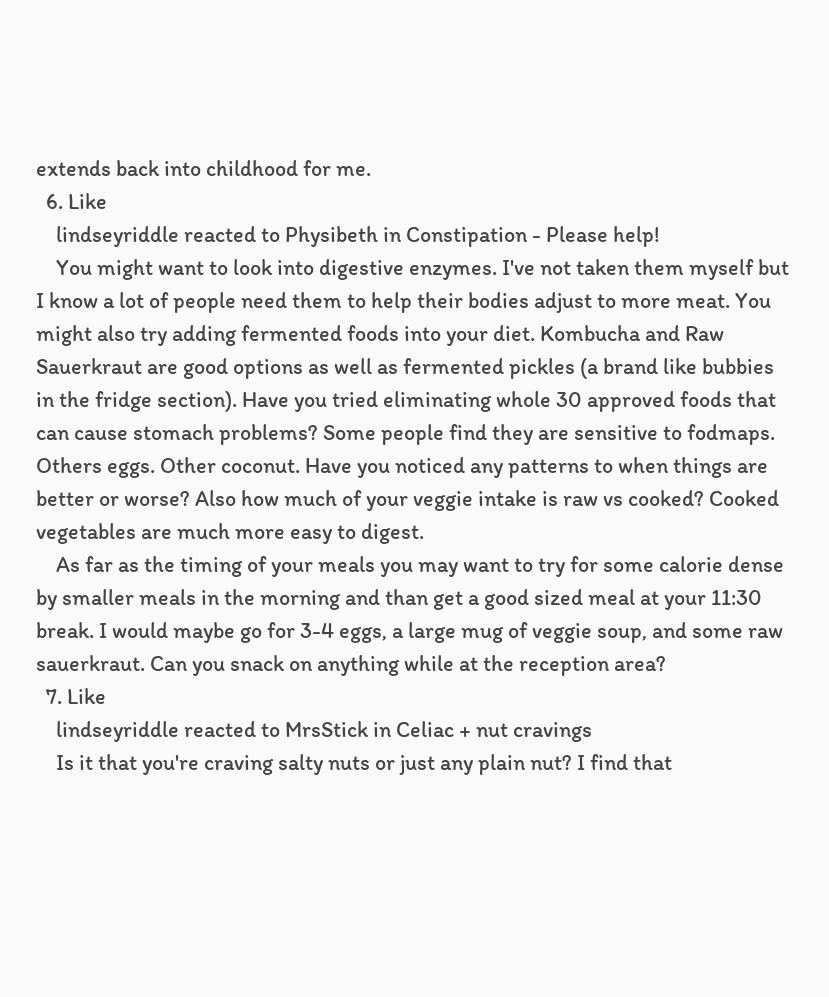extends back into childhood for me.
  6. Like
    lindseyriddle reacted to Physibeth in Constipation - Please help!
    You might want to look into digestive enzymes. I've not taken them myself but I know a lot of people need them to help their bodies adjust to more meat. You might also try adding fermented foods into your diet. Kombucha and Raw Sauerkraut are good options as well as fermented pickles (a brand like bubbies in the fridge section). Have you tried eliminating whole 30 approved foods that can cause stomach problems? Some people find they are sensitive to fodmaps. Others eggs. Other coconut. Have you noticed any patterns to when things are better or worse? Also how much of your veggie intake is raw vs cooked? Cooked vegetables are much more easy to digest.
    As far as the timing of your meals you may want to try for some calorie dense by smaller meals in the morning and than get a good sized meal at your 11:30 break. I would maybe go for 3-4 eggs, a large mug of veggie soup, and some raw sauerkraut. Can you snack on anything while at the reception area?
  7. Like
    lindseyriddle reacted to MrsStick in Celiac + nut cravings
    Is it that you're craving salty nuts or just any plain nut? I find that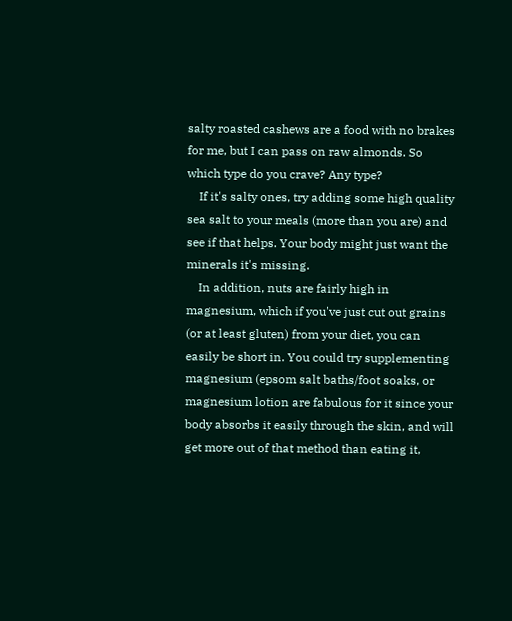salty roasted cashews are a food with no brakes for me, but I can pass on raw almonds. So which type do you crave? Any type?
    If it's salty ones, try adding some high quality sea salt to your meals (more than you are) and see if that helps. Your body might just want the minerals it's missing.
    In addition, nuts are fairly high in magnesium, which if you've just cut out grains (or at least gluten) from your diet, you can easily be short in. You could try supplementing magnesium (epsom salt baths/foot soaks, or magnesium lotion are fabulous for it since your body absorbs it easily through the skin, and will get more out of that method than eating it,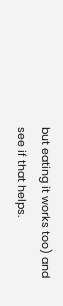but eating it works too) and see if that helps.